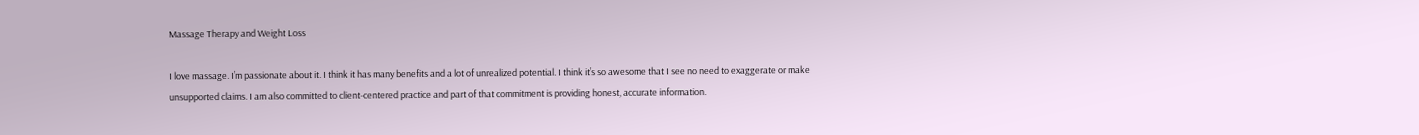Massage Therapy and Weight Loss

I love massage. I’m passionate about it. I think it has many benefits and a lot of unrealized potential. I think it’s so awesome that I see no need to exaggerate or make unsupported claims. I am also committed to client-centered practice and part of that commitment is providing honest, accurate information.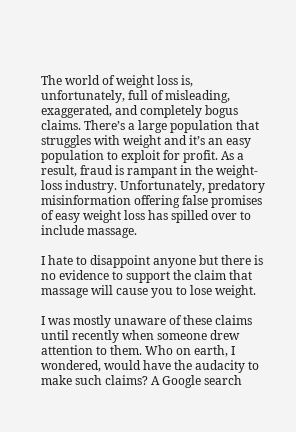The world of weight loss is, unfortunately, full of misleading, exaggerated, and completely bogus claims. There’s a large population that struggles with weight and it’s an easy population to exploit for profit. As a result, fraud is rampant in the weight-loss industry. Unfortunately, predatory misinformation offering false promises of easy weight loss has spilled over to include massage.

I hate to disappoint anyone but there is no evidence to support the claim that massage will cause you to lose weight.

I was mostly unaware of these claims until recently when someone drew attention to them. Who on earth, I wondered, would have the audacity to make such claims? A Google search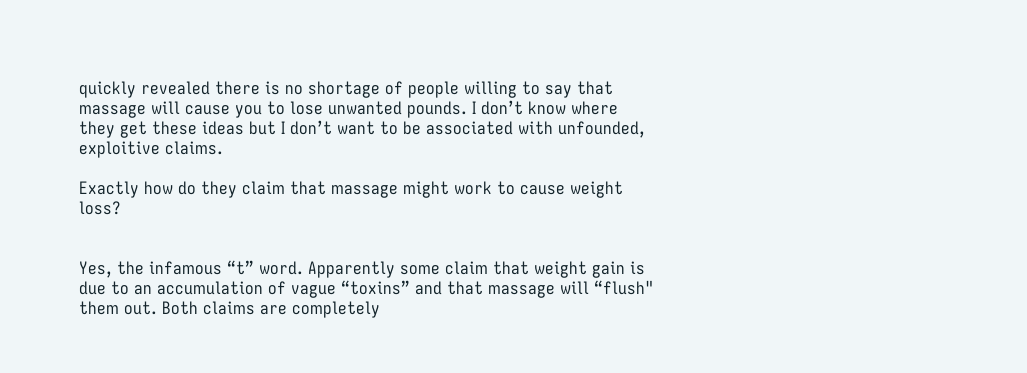quickly revealed there is no shortage of people willing to say that massage will cause you to lose unwanted pounds. I don’t know where they get these ideas but I don’t want to be associated with unfounded, exploitive claims.

Exactly how do they claim that massage might work to cause weight loss?


Yes, the infamous “t” word. Apparently some claim that weight gain is due to an accumulation of vague “toxins” and that massage will “flush" them out. Both claims are completely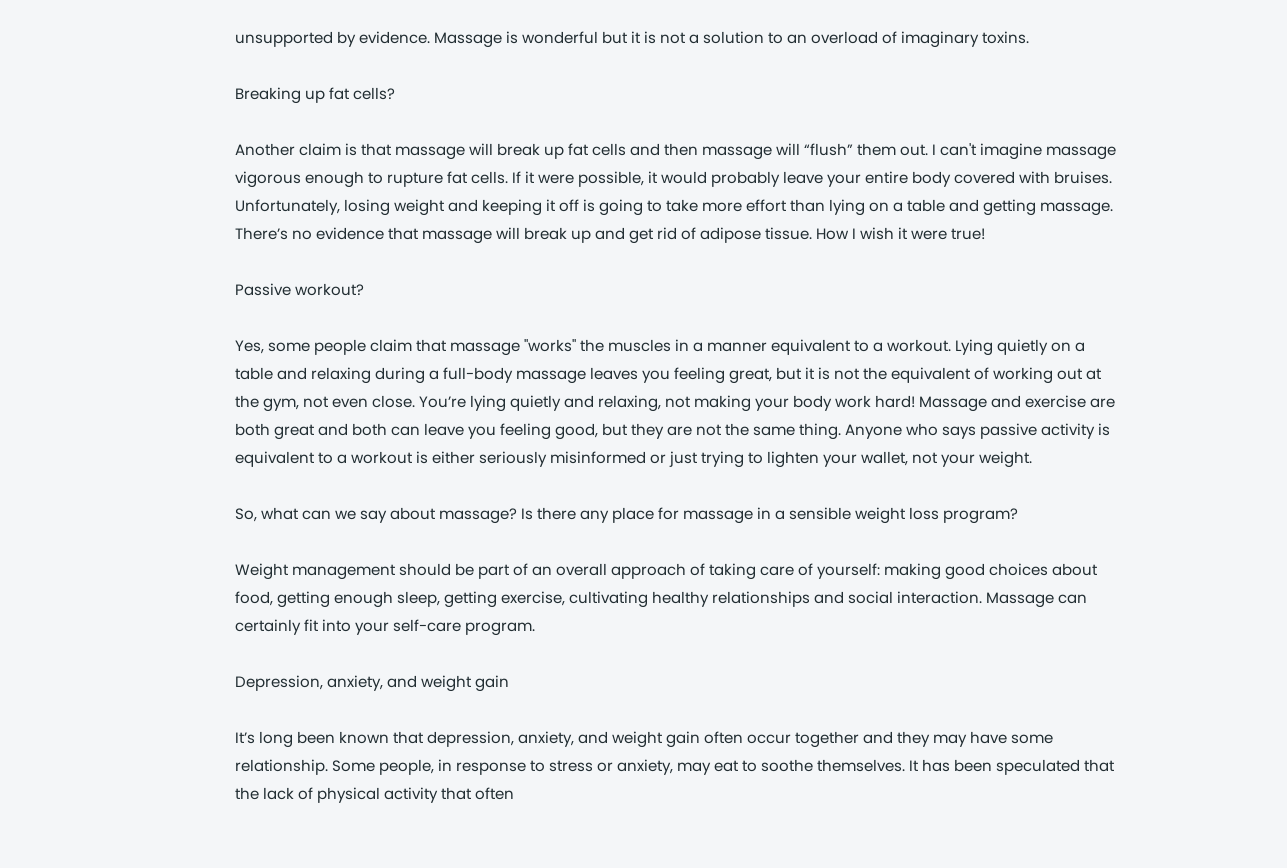unsupported by evidence. Massage is wonderful but it is not a solution to an overload of imaginary toxins.

Breaking up fat cells?

Another claim is that massage will break up fat cells and then massage will “flush” them out. I can't imagine massage vigorous enough to rupture fat cells. If it were possible, it would probably leave your entire body covered with bruises. Unfortunately, losing weight and keeping it off is going to take more effort than lying on a table and getting massage. There’s no evidence that massage will break up and get rid of adipose tissue. How I wish it were true!

Passive workout?

Yes, some people claim that massage "works" the muscles in a manner equivalent to a workout. Lying quietly on a table and relaxing during a full-body massage leaves you feeling great, but it is not the equivalent of working out at the gym, not even close. You’re lying quietly and relaxing, not making your body work hard! Massage and exercise are both great and both can leave you feeling good, but they are not the same thing. Anyone who says passive activity is equivalent to a workout is either seriously misinformed or just trying to lighten your wallet, not your weight.

So, what can we say about massage? Is there any place for massage in a sensible weight loss program?

Weight management should be part of an overall approach of taking care of yourself: making good choices about food, getting enough sleep, getting exercise, cultivating healthy relationships and social interaction. Massage can certainly fit into your self-care program.

Depression, anxiety, and weight gain

It’s long been known that depression, anxiety, and weight gain often occur together and they may have some relationship. Some people, in response to stress or anxiety, may eat to soothe themselves. It has been speculated that the lack of physical activity that often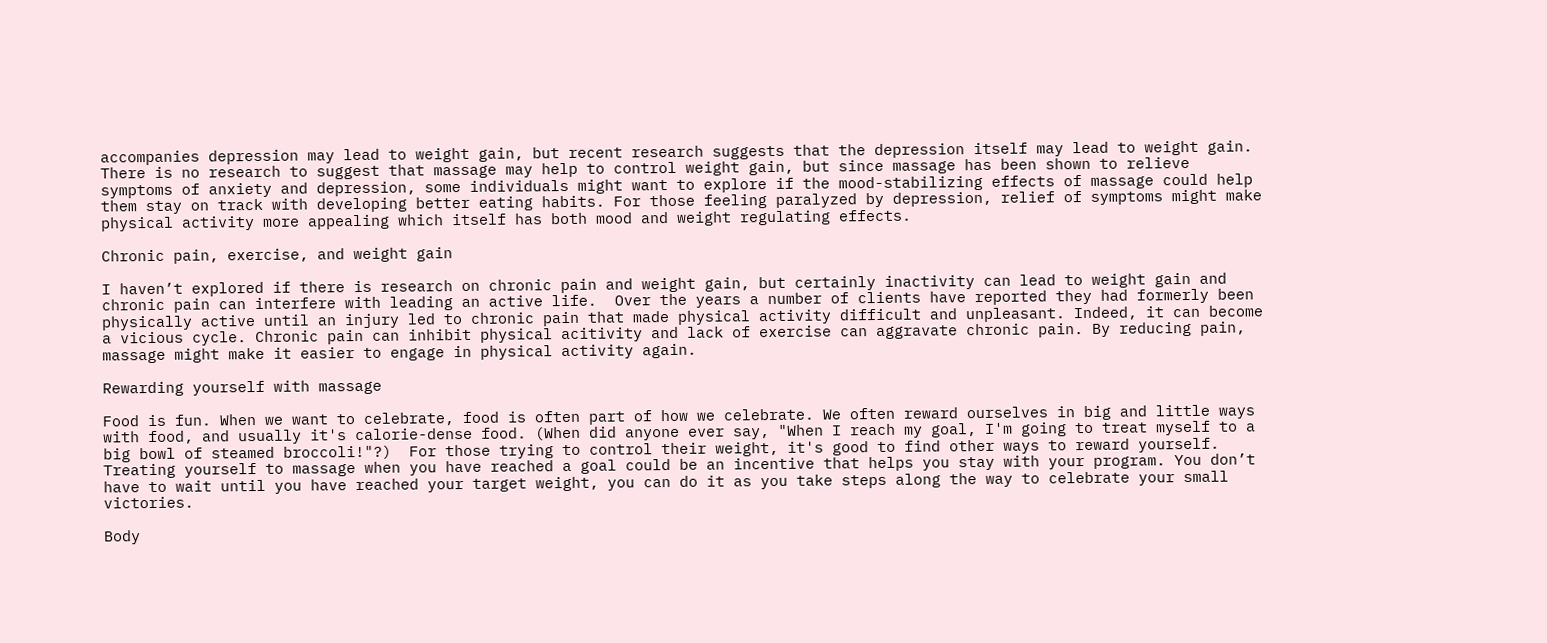accompanies depression may lead to weight gain, but recent research suggests that the depression itself may lead to weight gain. There is no research to suggest that massage may help to control weight gain, but since massage has been shown to relieve symptoms of anxiety and depression, some individuals might want to explore if the mood-stabilizing effects of massage could help them stay on track with developing better eating habits. For those feeling paralyzed by depression, relief of symptoms might make physical activity more appealing which itself has both mood and weight regulating effects.

Chronic pain, exercise, and weight gain

I haven’t explored if there is research on chronic pain and weight gain, but certainly inactivity can lead to weight gain and chronic pain can interfere with leading an active life.  Over the years a number of clients have reported they had formerly been physically active until an injury led to chronic pain that made physical activity difficult and unpleasant. Indeed, it can become a vicious cycle. Chronic pain can inhibit physical acitivity and lack of exercise can aggravate chronic pain. By reducing pain, massage might make it easier to engage in physical activity again.

Rewarding yourself with massage

Food is fun. When we want to celebrate, food is often part of how we celebrate. We often reward ourselves in big and little ways with food, and usually it's calorie-dense food. (When did anyone ever say, "When I reach my goal, I'm going to treat myself to a big bowl of steamed broccoli!"?)  For those trying to control their weight, it's good to find other ways to reward yourself. Treating yourself to massage when you have reached a goal could be an incentive that helps you stay with your program. You don’t have to wait until you have reached your target weight, you can do it as you take steps along the way to celebrate your small victories.

Body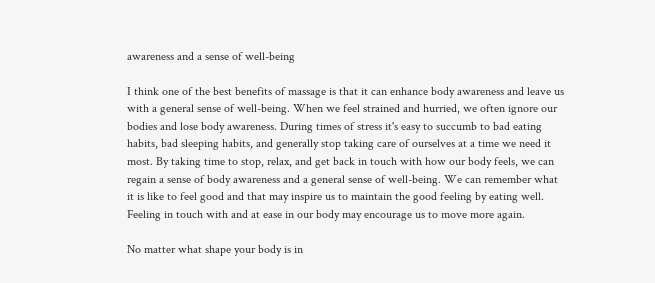awareness and a sense of well-being

I think one of the best benefits of massage is that it can enhance body awareness and leave us with a general sense of well-being. When we feel strained and hurried, we often ignore our bodies and lose body awareness. During times of stress it's easy to succumb to bad eating habits, bad sleeping habits, and generally stop taking care of ourselves at a time we need it most. By taking time to stop, relax, and get back in touch with how our body feels, we can regain a sense of body awareness and a general sense of well-being. We can remember what it is like to feel good and that may inspire us to maintain the good feeling by eating well. Feeling in touch with and at ease in our body may encourage us to move more again.

No matter what shape your body is in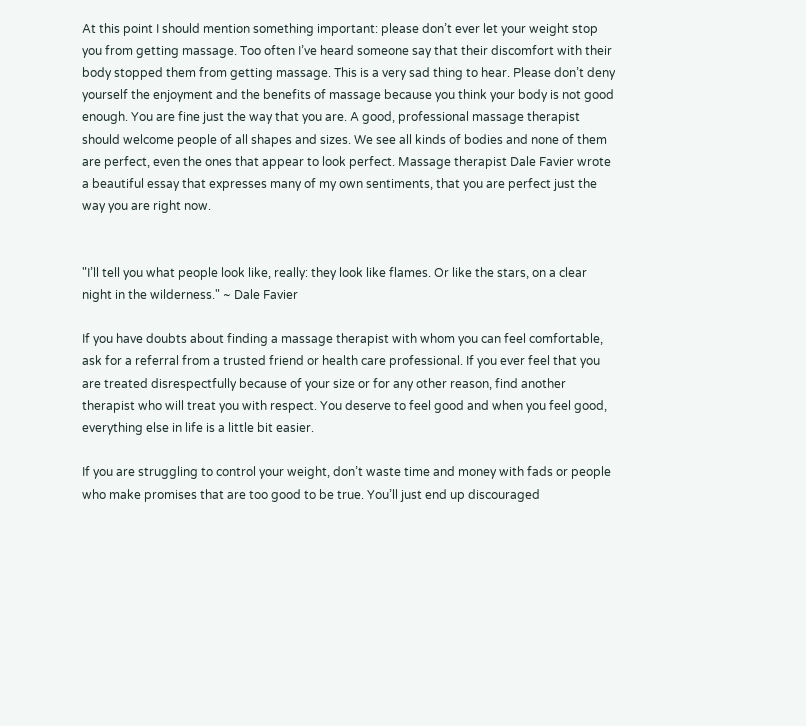At this point I should mention something important: please don’t ever let your weight stop you from getting massage. Too often I’ve heard someone say that their discomfort with their body stopped them from getting massage. This is a very sad thing to hear. Please don’t deny yourself the enjoyment and the benefits of massage because you think your body is not good enough. You are fine just the way that you are. A good, professional massage therapist should welcome people of all shapes and sizes. We see all kinds of bodies and none of them are perfect, even the ones that appear to look perfect. Massage therapist Dale Favier wrote a beautiful essay that expresses many of my own sentiments, that you are perfect just the way you are right now.


"I’ll tell you what people look like, really: they look like flames. Or like the stars, on a clear night in the wilderness." ~ Dale Favier

If you have doubts about finding a massage therapist with whom you can feel comfortable, ask for a referral from a trusted friend or health care professional. If you ever feel that you are treated disrespectfully because of your size or for any other reason, find another therapist who will treat you with respect. You deserve to feel good and when you feel good, everything else in life is a little bit easier.

If you are struggling to control your weight, don’t waste time and money with fads or people who make promises that are too good to be true. You’ll just end up discouraged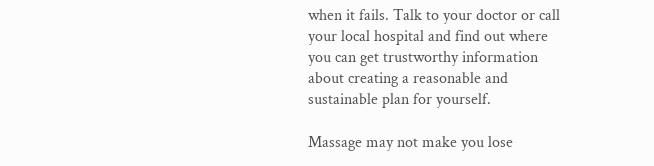when it fails. Talk to your doctor or call your local hospital and find out where you can get trustworthy information about creating a reasonable and sustainable plan for yourself.

Massage may not make you lose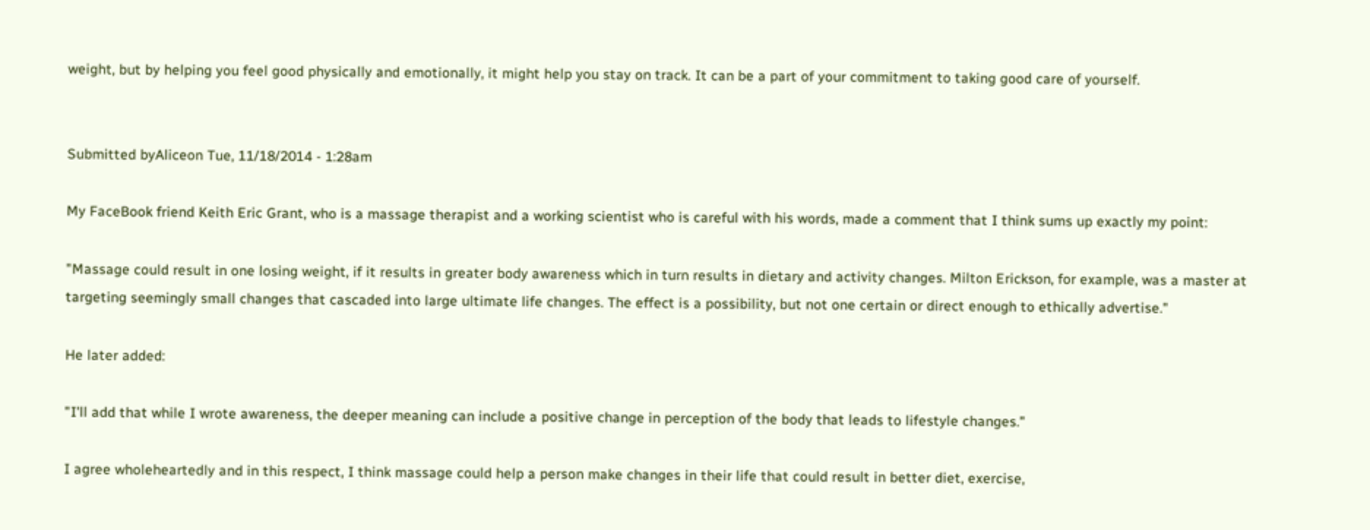weight, but by helping you feel good physically and emotionally, it might help you stay on track. It can be a part of your commitment to taking good care of yourself.


Submitted byAliceon Tue, 11/18/2014 - 1:28am

My FaceBook friend Keith Eric Grant, who is a massage therapist and a working scientist who is careful with his words, made a comment that I think sums up exactly my point:

"Massage could result in one losing weight, if it results in greater body awareness which in turn results in dietary and activity changes. Milton Erickson, for example, was a master at targeting seemingly small changes that cascaded into large ultimate life changes. The effect is a possibility, but not one certain or direct enough to ethically advertise."

He later added:

"I'll add that while I wrote awareness, the deeper meaning can include a positive change in perception of the body that leads to lifestyle changes."

I agree wholeheartedly and in this respect, I think massage could help a person make changes in their life that could result in better diet, exercise,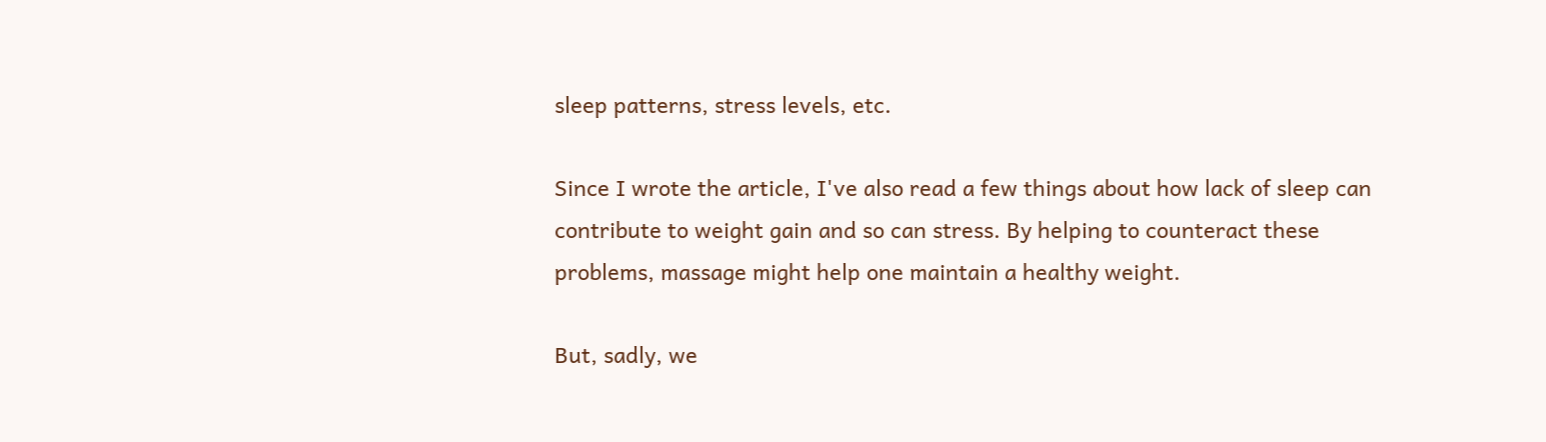sleep patterns, stress levels, etc.

Since I wrote the article, I've also read a few things about how lack of sleep can contribute to weight gain and so can stress. By helping to counteract these problems, massage might help one maintain a healthy weight.

But, sadly, we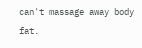can't massage away body fat.